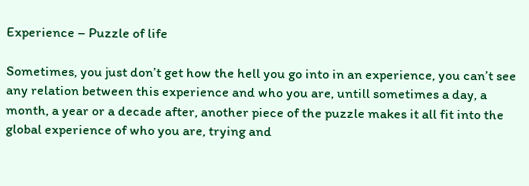Experience – Puzzle of life

Sometimes, you just don’t get how the hell you go into in an experience, you can’t see any relation between this experience and who you are, untill sometimes a day, a month, a year or a decade after, another piece of the puzzle makes it all fit into the global experience of who you are, trying and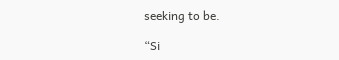seeking to be.

“Si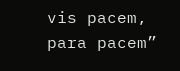vis pacem, para pacem”